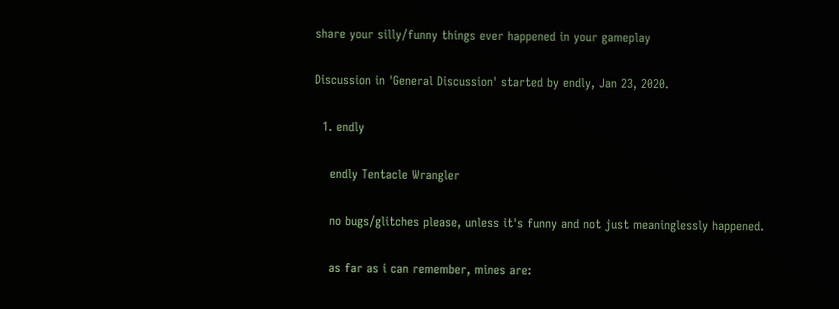share your silly/funny things ever happened in your gameplay

Discussion in 'General Discussion' started by endly, Jan 23, 2020.

  1. endly

    endly Tentacle Wrangler

    no bugs/glitches please, unless it's funny and not just meaninglessly happened.

    as far as i can remember, mines are: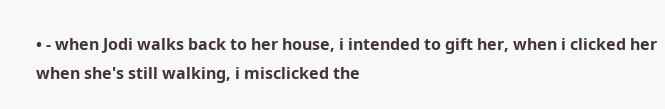• - when Jodi walks back to her house, i intended to gift her, when i clicked her when she's still walking, i misclicked the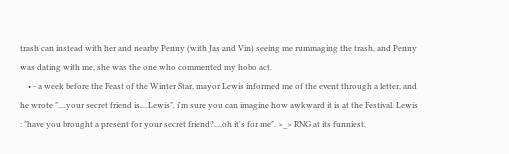trash can instead with her and nearby Penny (with Jas and Vin) seeing me rummaging the trash, and Penny was dating with me, she was the one who commented my hobo act.
    • - a week before the Feast of the Winter Star, mayor Lewis informed me of the event through a letter, and he wrote "....your secret friend is....Lewis". i'm sure you can imagine how awkward it is at the Festival. Lewis : "have you brought a present for your secret friend?....oh it's for me". >_> RNG at its funniest.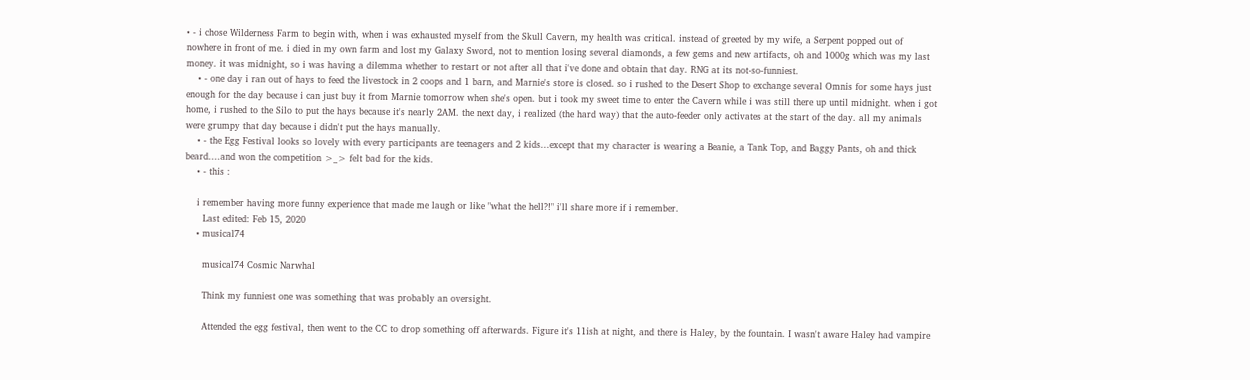• - i chose Wilderness Farm to begin with, when i was exhausted myself from the Skull Cavern, my health was critical. instead of greeted by my wife, a Serpent popped out of nowhere in front of me. i died in my own farm and lost my Galaxy Sword, not to mention losing several diamonds, a few gems and new artifacts, oh and 1000g which was my last money. it was midnight, so i was having a dilemma whether to restart or not after all that i've done and obtain that day. RNG at its not-so-funniest.
    • - one day i ran out of hays to feed the livestock in 2 coops and 1 barn, and Marnie's store is closed. so i rushed to the Desert Shop to exchange several Omnis for some hays just enough for the day because i can just buy it from Marnie tomorrow when she's open. but i took my sweet time to enter the Cavern while i was still there up until midnight. when i got home, i rushed to the Silo to put the hays because it's nearly 2AM. the next day, i realized (the hard way) that the auto-feeder only activates at the start of the day. all my animals were grumpy that day because i didn't put the hays manually.
    • - the Egg Festival looks so lovely with every participants are teenagers and 2 kids...except that my character is wearing a Beanie, a Tank Top, and Baggy Pants, oh and thick beard....and won the competition >_> felt bad for the kids.
    • - this :

    i remember having more funny experience that made me laugh or like "what the hell?!" i'll share more if i remember.
      Last edited: Feb 15, 2020
    • musical74

      musical74 Cosmic Narwhal

      Think my funniest one was something that was probably an oversight.

      Attended the egg festival, then went to the CC to drop something off afterwards. Figure it's 11ish at night, and there is Haley, by the fountain. I wasn't aware Haley had vampire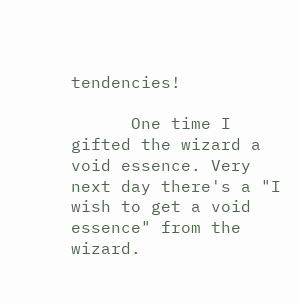tendencies!

      One time I gifted the wizard a void essence. Very next day there's a "I wish to get a void essence" from the wizard.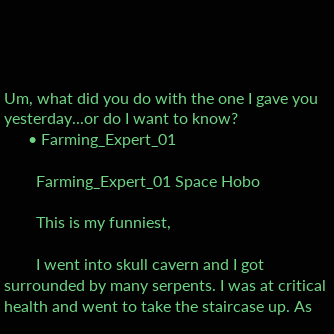Um, what did you do with the one I gave you yesterday...or do I want to know?
      • Farming_Expert_01

        Farming_Expert_01 Space Hobo

        This is my funniest,

        I went into skull cavern and I got surrounded by many serpents. I was at critical health and went to take the staircase up. As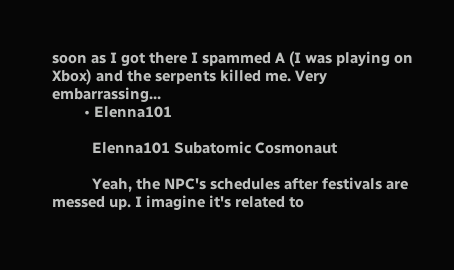soon as I got there I spammed A (I was playing on Xbox) and the serpents killed me. Very embarrassing...
        • Elenna101

          Elenna101 Subatomic Cosmonaut

          Yeah, the NPC's schedules after festivals are messed up. I imagine it's related to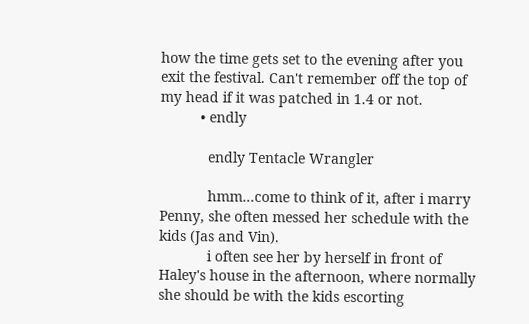how the time gets set to the evening after you exit the festival. Can't remember off the top of my head if it was patched in 1.4 or not.
          • endly

            endly Tentacle Wrangler

            hmm...come to think of it, after i marry Penny, she often messed her schedule with the kids (Jas and Vin).
            i often see her by herself in front of Haley's house in the afternoon, where normally she should be with the kids escorting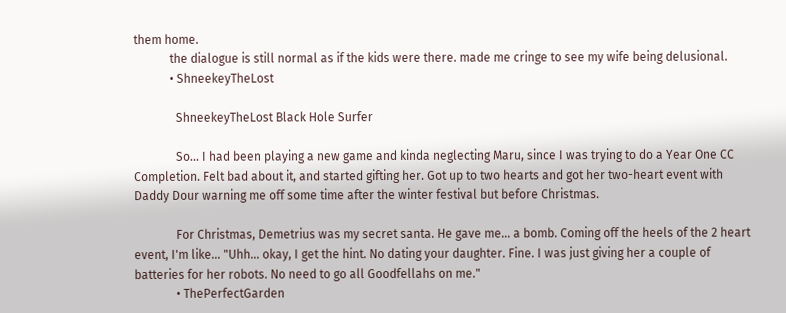them home.
            the dialogue is still normal as if the kids were there. made me cringe to see my wife being delusional.
            • ShneekeyTheLost

              ShneekeyTheLost Black Hole Surfer

              So... I had been playing a new game and kinda neglecting Maru, since I was trying to do a Year One CC Completion. Felt bad about it, and started gifting her. Got up to two hearts and got her two-heart event with Daddy Dour warning me off some time after the winter festival but before Christmas.

              For Christmas, Demetrius was my secret santa. He gave me... a bomb. Coming off the heels of the 2 heart event, I'm like... "Uhh... okay, I get the hint. No dating your daughter. Fine. I was just giving her a couple of batteries for her robots. No need to go all Goodfellahs on me."
              • ThePerfectGarden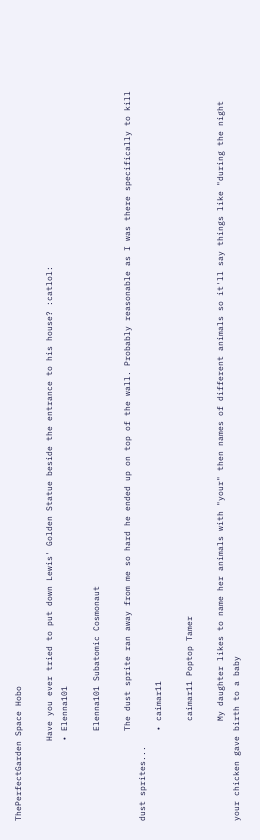ThePerfectGarden Space Hobo

                Have you ever tried to put down Lewis' Golden Statue beside the entrance to his house? :catlol:
                • Elenna101

                  Elenna101 Subatomic Cosmonaut

                  The dust sprite ran away from me so hard he ended up on top of the wall. Probably reasonable as I was there specifically to kill dust sprites...
                  • caimar11

                    caimar11 Poptop Tamer

                    My daughter likes to name her animals with "your" then names of different animals so it'll say things like "during the night your chicken gave birth to a baby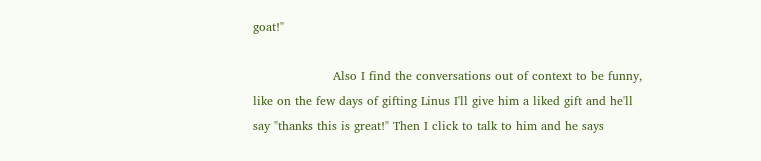goat!"

                    Also I find the conversations out of context to be funny, like on the few days of gifting Linus I'll give him a liked gift and he'll say "thanks this is great!" Then I click to talk to him and he says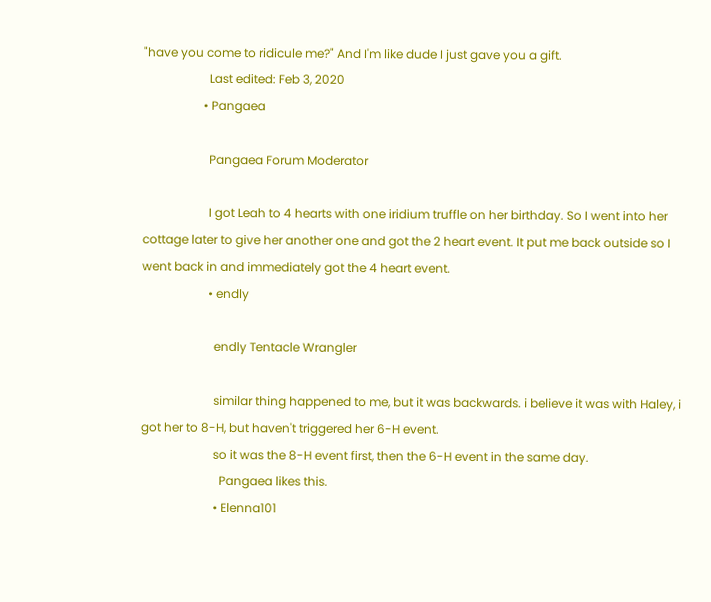"have you come to ridicule me?" And I'm like dude I just gave you a gift.
                      Last edited: Feb 3, 2020
                    • Pangaea

                      Pangaea Forum Moderator

                      I got Leah to 4 hearts with one iridium truffle on her birthday. So I went into her cottage later to give her another one and got the 2 heart event. It put me back outside so I went back in and immediately got the 4 heart event.
                      • endly

                        endly Tentacle Wrangler

                        similar thing happened to me, but it was backwards. i believe it was with Haley, i got her to 8-H, but haven't triggered her 6-H event.
                        so it was the 8-H event first, then the 6-H event in the same day.
                          Pangaea likes this.
                        • Elenna101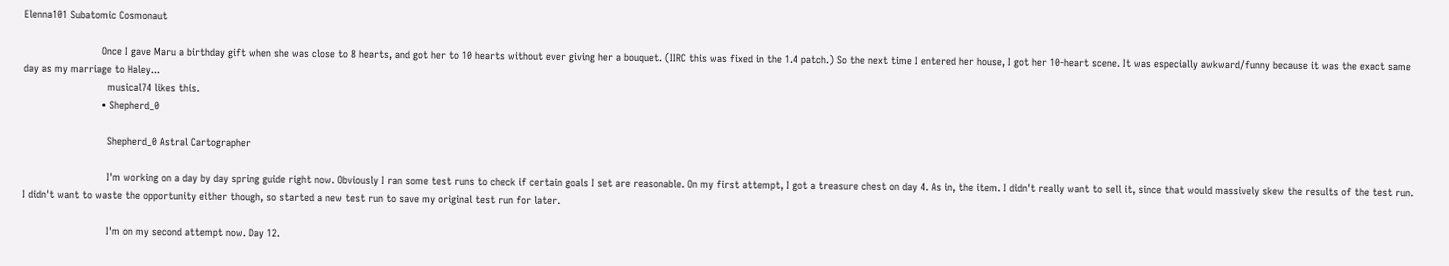Elenna101 Subatomic Cosmonaut

                          Once I gave Maru a birthday gift when she was close to 8 hearts, and got her to 10 hearts without ever giving her a bouquet. (IIRC this was fixed in the 1.4 patch.) So the next time I entered her house, I got her 10-heart scene. It was especially awkward/funny because it was the exact same day as my marriage to Haley...
                            musical74 likes this.
                          • Shepherd_0

                            Shepherd_0 Astral Cartographer

                            I'm working on a day by day spring guide right now. Obviously I ran some test runs to check if certain goals I set are reasonable. On my first attempt, I got a treasure chest on day 4. As in, the item. I didn't really want to sell it, since that would massively skew the results of the test run. I didn't want to waste the opportunity either though, so started a new test run to save my original test run for later.

                            I'm on my second attempt now. Day 12.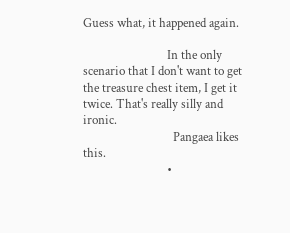Guess what, it happened again.

                            In the only scenario that I don't want to get the treasure chest item, I get it twice. That's really silly and ironic.
                              Pangaea likes this.
                            •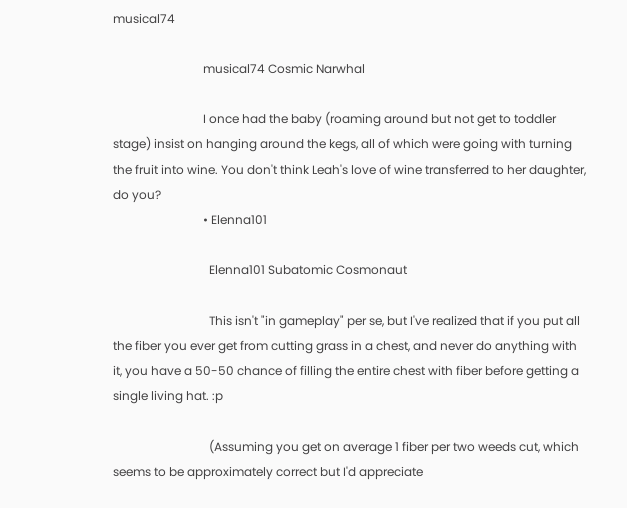musical74

                              musical74 Cosmic Narwhal

                              I once had the baby (roaming around but not get to toddler stage) insist on hanging around the kegs, all of which were going with turning the fruit into wine. You don't think Leah's love of wine transferred to her daughter, do you?
                              • Elenna101

                                Elenna101 Subatomic Cosmonaut

                                This isn't "in gameplay" per se, but I've realized that if you put all the fiber you ever get from cutting grass in a chest, and never do anything with it, you have a 50-50 chance of filling the entire chest with fiber before getting a single living hat. :p

                                (Assuming you get on average 1 fiber per two weeds cut, which seems to be approximately correct but I'd appreciate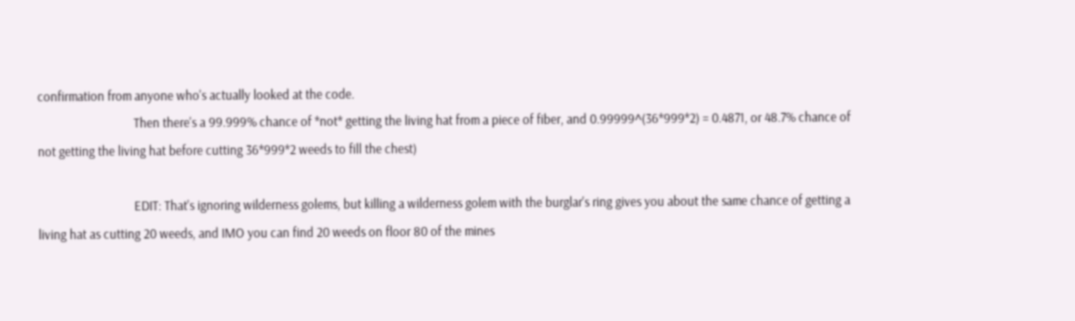confirmation from anyone who's actually looked at the code.
                                Then there's a 99.999% chance of *not* getting the living hat from a piece of fiber, and 0.99999^(36*999*2) = 0.4871, or 48.7% chance of not getting the living hat before cutting 36*999*2 weeds to fill the chest)

                                EDIT: That's ignoring wilderness golems, but killing a wilderness golem with the burglar's ring gives you about the same chance of getting a living hat as cutting 20 weeds, and IMO you can find 20 weeds on floor 80 of the mines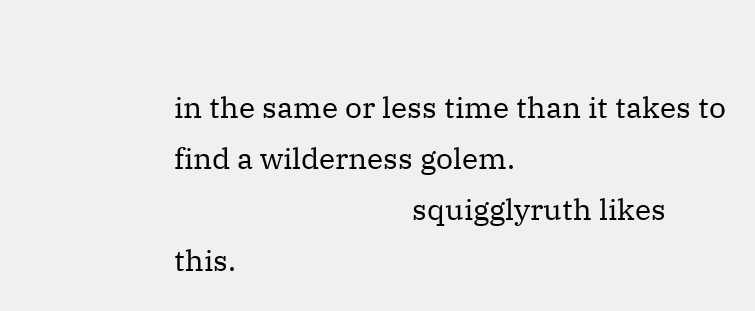in the same or less time than it takes to find a wilderness golem.
                                  squigglyruth likes this.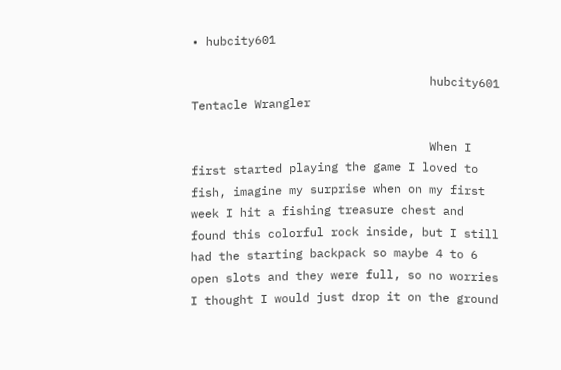• hubcity601

                                  hubcity601 Tentacle Wrangler

                                  When I first started playing the game I loved to fish, imagine my surprise when on my first week I hit a fishing treasure chest and found this colorful rock inside, but I still had the starting backpack so maybe 4 to 6 open slots and they were full, so no worries I thought I would just drop it on the ground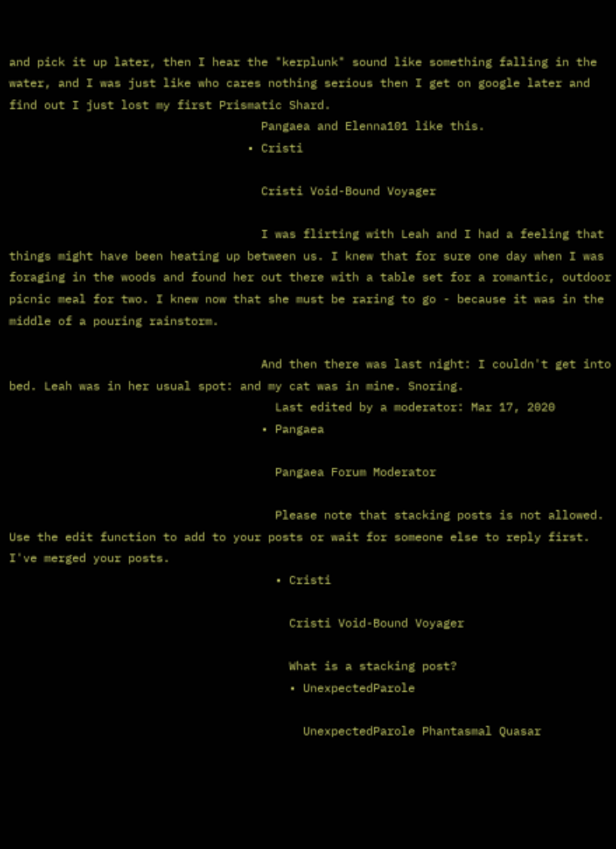and pick it up later, then I hear the "kerplunk" sound like something falling in the water, and I was just like who cares nothing serious then I get on google later and find out I just lost my first Prismatic Shard.
                                    Pangaea and Elenna101 like this.
                                  • Cristi

                                    Cristi Void-Bound Voyager

                                    I was flirting with Leah and I had a feeling that things might have been heating up between us. I knew that for sure one day when I was foraging in the woods and found her out there with a table set for a romantic, outdoor picnic meal for two. I knew now that she must be raring to go - because it was in the middle of a pouring rainstorm.

                                    And then there was last night: I couldn't get into bed. Leah was in her usual spot: and my cat was in mine. Snoring.
                                      Last edited by a moderator: Mar 17, 2020
                                    • Pangaea

                                      Pangaea Forum Moderator

                                      Please note that stacking posts is not allowed. Use the edit function to add to your posts or wait for someone else to reply first. I've merged your posts.
                                      • Cristi

                                        Cristi Void-Bound Voyager

                                        What is a stacking post?
                                        • UnexpectedParole

                                          UnexpectedParole Phantasmal Quasar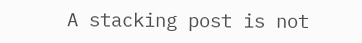A stacking post is not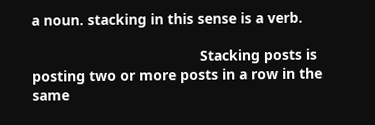a noun. stacking in this sense is a verb.

                                          Stacking posts is posting two or more posts in a row in the same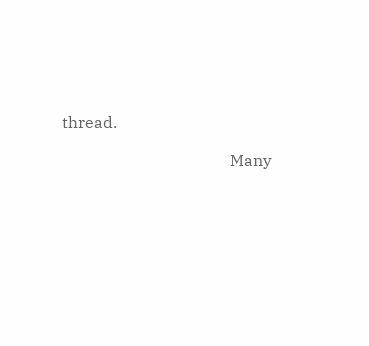thread.

                                          Many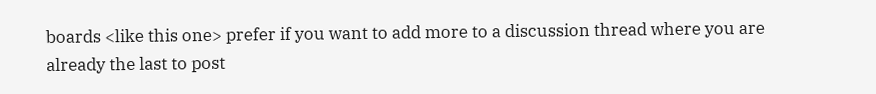boards <like this one> prefer if you want to add more to a discussion thread where you are already the last to post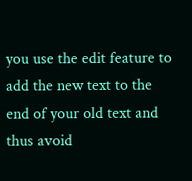you use the edit feature to add the new text to the end of your old text and thus avoid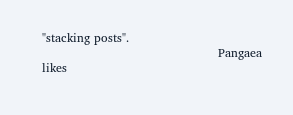"stacking posts".
                                            Pangaea likes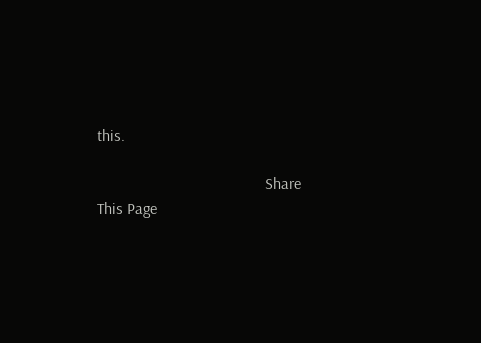this.

                                          Share This Page